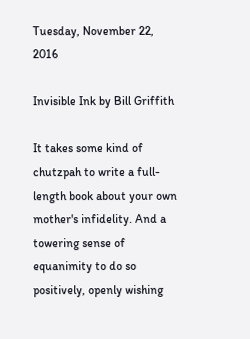Tuesday, November 22, 2016

Invisible Ink by Bill Griffith

It takes some kind of chutzpah to write a full-length book about your own mother's infidelity. And a towering sense of equanimity to do so positively, openly wishing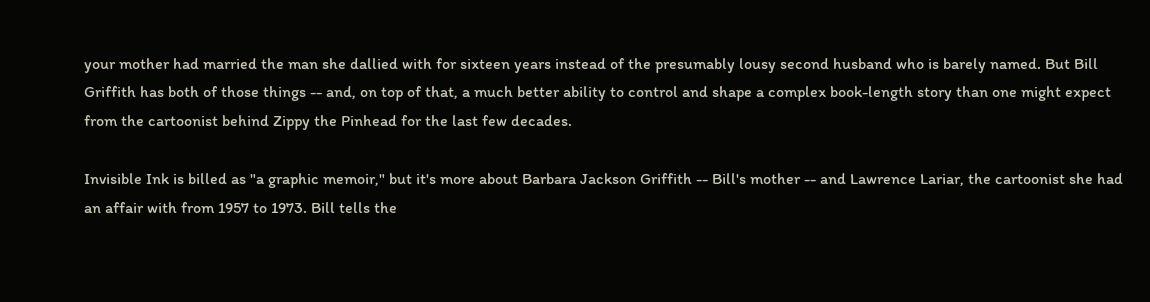your mother had married the man she dallied with for sixteen years instead of the presumably lousy second husband who is barely named. But Bill Griffith has both of those things -- and, on top of that, a much better ability to control and shape a complex book-length story than one might expect from the cartoonist behind Zippy the Pinhead for the last few decades.

Invisible Ink is billed as "a graphic memoir," but it's more about Barbara Jackson Griffith -- Bill's mother -- and Lawrence Lariar, the cartoonist she had an affair with from 1957 to 1973. Bill tells the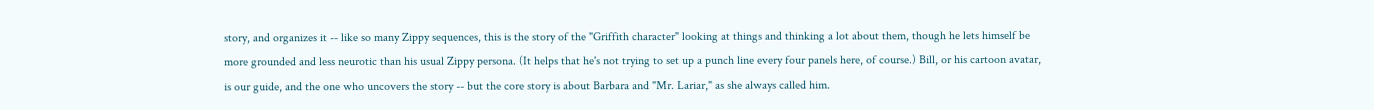story, and organizes it -- like so many Zippy sequences, this is the story of the "Griffith character" looking at things and thinking a lot about them, though he lets himself be more grounded and less neurotic than his usual Zippy persona. (It helps that he's not trying to set up a punch line every four panels here, of course.) Bill, or his cartoon avatar, is our guide, and the one who uncovers the story -- but the core story is about Barbara and "Mr. Lariar," as she always called him.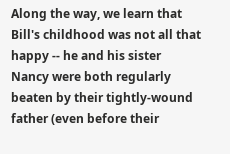Along the way, we learn that Bill's childhood was not all that happy -- he and his sister Nancy were both regularly beaten by their tightly-wound father (even before their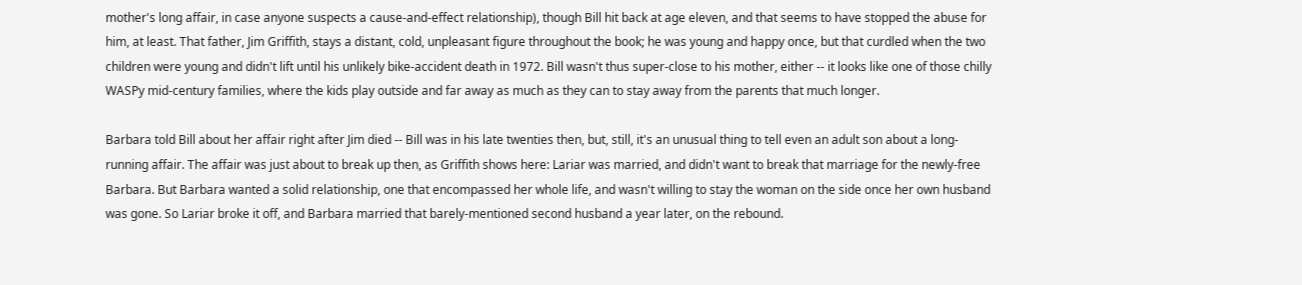mother's long affair, in case anyone suspects a cause-and-effect relationship), though Bill hit back at age eleven, and that seems to have stopped the abuse for him, at least. That father, Jim Griffith, stays a distant, cold, unpleasant figure throughout the book; he was young and happy once, but that curdled when the two children were young and didn't lift until his unlikely bike-accident death in 1972. Bill wasn't thus super-close to his mother, either -- it looks like one of those chilly WASPy mid-century families, where the kids play outside and far away as much as they can to stay away from the parents that much longer.

Barbara told Bill about her affair right after Jim died -- Bill was in his late twenties then, but, still, it's an unusual thing to tell even an adult son about a long-running affair. The affair was just about to break up then, as Griffith shows here: Lariar was married, and didn't want to break that marriage for the newly-free Barbara. But Barbara wanted a solid relationship, one that encompassed her whole life, and wasn't willing to stay the woman on the side once her own husband was gone. So Lariar broke it off, and Barbara married that barely-mentioned second husband a year later, on the rebound.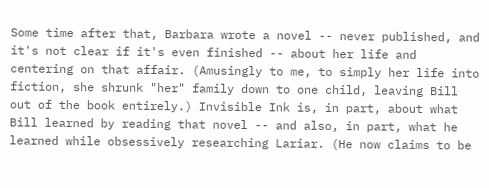Some time after that, Barbara wrote a novel -- never published, and it's not clear if it's even finished -- about her life and centering on that affair. (Amusingly to me, to simply her life into fiction, she shrunk "her" family down to one child, leaving Bill out of the book entirely.) Invisible Ink is, in part, about what Bill learned by reading that novel -- and also, in part, what he learned while obsessively researching Lariar. (He now claims to be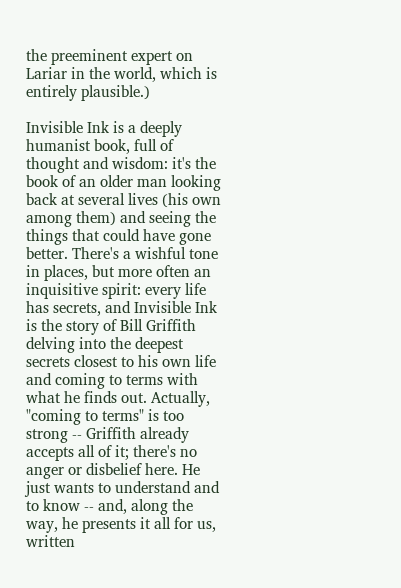the preeminent expert on Lariar in the world, which is entirely plausible.)

Invisible Ink is a deeply humanist book, full of thought and wisdom: it's the book of an older man looking back at several lives (his own among them) and seeing the things that could have gone better. There's a wishful tone in places, but more often an inquisitive spirit: every life has secrets, and Invisible Ink is the story of Bill Griffith delving into the deepest secrets closest to his own life and coming to terms with what he finds out. Actually, "coming to terms" is too strong -- Griffith already accepts all of it; there's no anger or disbelief here. He just wants to understand and to know -- and, along the way, he presents it all for us, written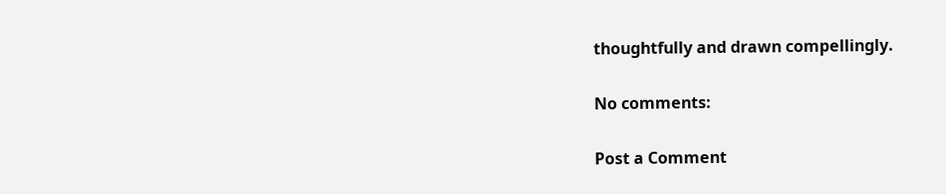thoughtfully and drawn compellingly.

No comments:

Post a Comment